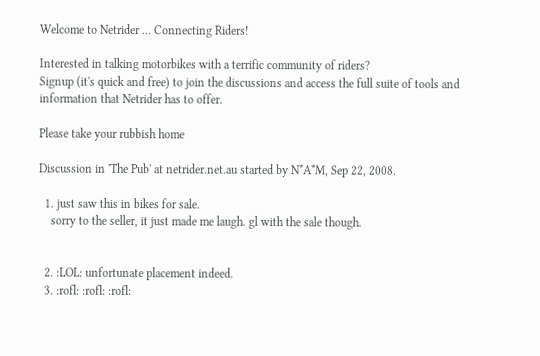Welcome to Netrider ... Connecting Riders!

Interested in talking motorbikes with a terrific community of riders?
Signup (it's quick and free) to join the discussions and access the full suite of tools and information that Netrider has to offer.

Please take your rubbish home

Discussion in 'The Pub' at netrider.net.au started by N*A*M, Sep 22, 2008.

  1. just saw this in bikes for sale.
    sorry to the seller, it just made me laugh. gl with the sale though.


  2. :LOL: unfortunate placement indeed.
  3. :rofl: :rofl: :rofl: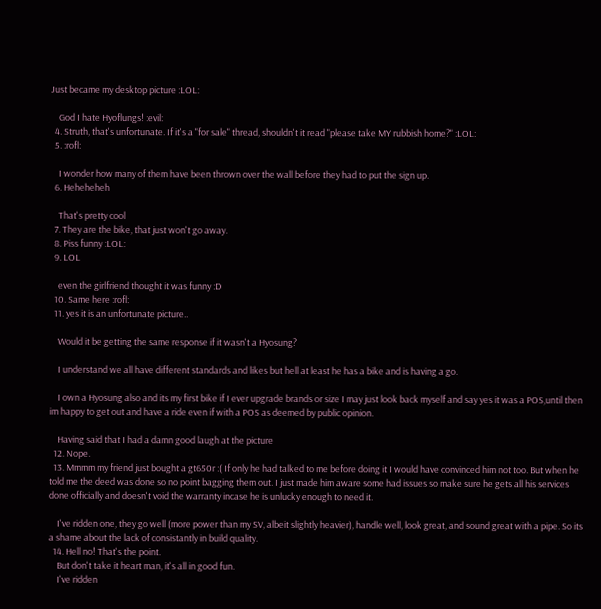Just became my desktop picture :LOL:

    God I hate Hyoflungs! :evil:
  4. Struth, that's unfortunate. If it's a "for sale" thread, shouldn't it read "please take MY rubbish home?" :LOL:
  5. :rofl:

    I wonder how many of them have been thrown over the wall before they had to put the sign up.
  6. Heheheheh

    That's pretty cool
  7. They are the bike, that just won't go away.
  8. Piss funny :LOL:
  9. LOL

    even the girlfriend thought it was funny :D
  10. Same here :rofl:
  11. yes it is an unfortunate picture..

    Would it be getting the same response if it wasn't a Hyosung?

    I understand we all have different standards and likes but hell at least he has a bike and is having a go.

    I own a Hyosung also and its my first bike if I ever upgrade brands or size I may just look back myself and say yes it was a POS,until then im happy to get out and have a ride even if with a POS as deemed by public opinion.

    Having said that I had a damn good laugh at the picture
  12. Nope.
  13. Mmmm my friend just bought a gt650r :( If only he had talked to me before doing it I would have convinced him not too. But when he told me the deed was done so no point bagging them out. I just made him aware some had issues so make sure he gets all his services done officially and doesn't void the warranty incase he is unlucky enough to need it.

    I've ridden one, they go well (more power than my SV, albeit slightly heavier), handle well, look great, and sound great with a pipe. So its a shame about the lack of consistantly in build quality.
  14. Hell no! That's the point.
    But don't take it heart man, it's all in good fun.
    I've ridden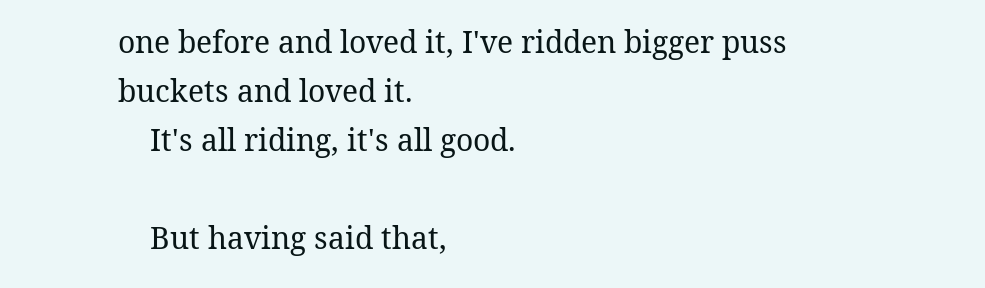one before and loved it, I've ridden bigger puss buckets and loved it.
    It's all riding, it's all good.

    But having said that,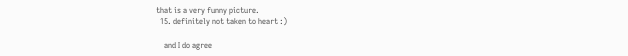that is a very funny picture.
  15. definitely not taken to heart :)

    and I do agree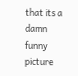that its a damn funny picture